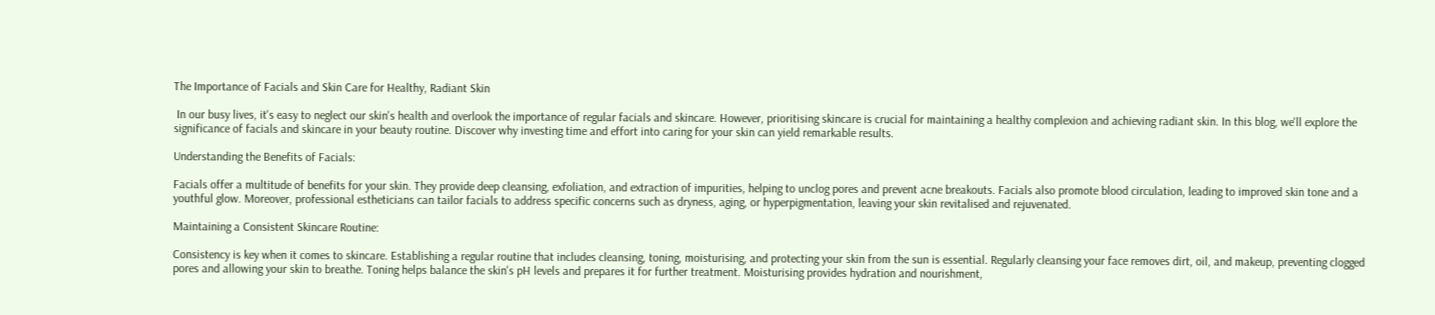The Importance of Facials and Skin Care for Healthy, Radiant Skin

 In our busy lives, it's easy to neglect our skin's health and overlook the importance of regular facials and skincare. However, prioritising skincare is crucial for maintaining a healthy complexion and achieving radiant skin. In this blog, we'll explore the significance of facials and skincare in your beauty routine. Discover why investing time and effort into caring for your skin can yield remarkable results.

Understanding the Benefits of Facials:

Facials offer a multitude of benefits for your skin. They provide deep cleansing, exfoliation, and extraction of impurities, helping to unclog pores and prevent acne breakouts. Facials also promote blood circulation, leading to improved skin tone and a youthful glow. Moreover, professional estheticians can tailor facials to address specific concerns such as dryness, aging, or hyperpigmentation, leaving your skin revitalised and rejuvenated.

Maintaining a Consistent Skincare Routine:

Consistency is key when it comes to skincare. Establishing a regular routine that includes cleansing, toning, moisturising, and protecting your skin from the sun is essential. Regularly cleansing your face removes dirt, oil, and makeup, preventing clogged pores and allowing your skin to breathe. Toning helps balance the skin's pH levels and prepares it for further treatment. Moisturising provides hydration and nourishment,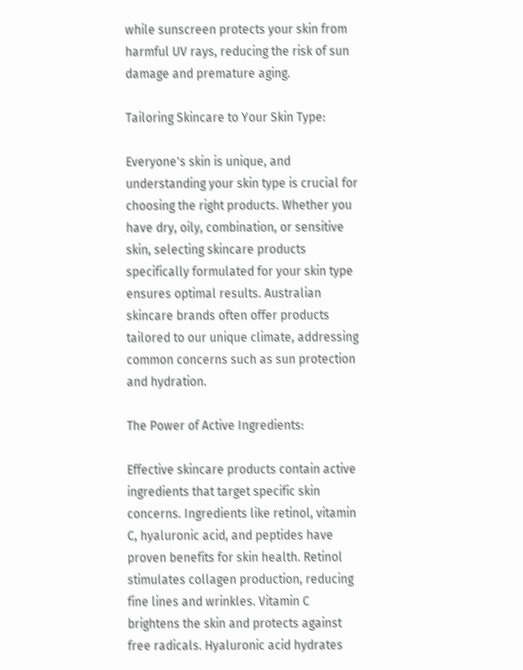while sunscreen protects your skin from harmful UV rays, reducing the risk of sun damage and premature aging.

Tailoring Skincare to Your Skin Type:

Everyone's skin is unique, and understanding your skin type is crucial for choosing the right products. Whether you have dry, oily, combination, or sensitive skin, selecting skincare products specifically formulated for your skin type ensures optimal results. Australian skincare brands often offer products tailored to our unique climate, addressing common concerns such as sun protection and hydration.

The Power of Active Ingredients:

Effective skincare products contain active ingredients that target specific skin concerns. Ingredients like retinol, vitamin C, hyaluronic acid, and peptides have proven benefits for skin health. Retinol stimulates collagen production, reducing fine lines and wrinkles. Vitamin C brightens the skin and protects against free radicals. Hyaluronic acid hydrates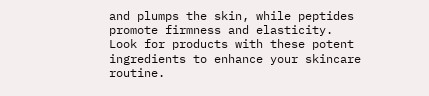and plumps the skin, while peptides promote firmness and elasticity. Look for products with these potent ingredients to enhance your skincare routine.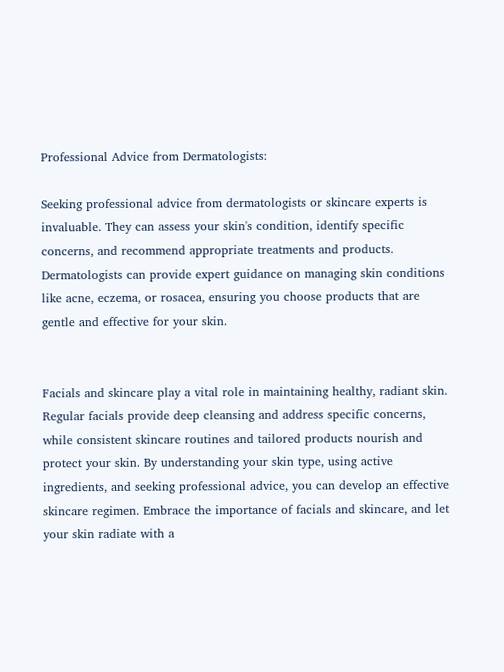Professional Advice from Dermatologists:

Seeking professional advice from dermatologists or skincare experts is invaluable. They can assess your skin's condition, identify specific concerns, and recommend appropriate treatments and products. Dermatologists can provide expert guidance on managing skin conditions like acne, eczema, or rosacea, ensuring you choose products that are gentle and effective for your skin.


Facials and skincare play a vital role in maintaining healthy, radiant skin. Regular facials provide deep cleansing and address specific concerns, while consistent skincare routines and tailored products nourish and protect your skin. By understanding your skin type, using active ingredients, and seeking professional advice, you can develop an effective skincare regimen. Embrace the importance of facials and skincare, and let your skin radiate with a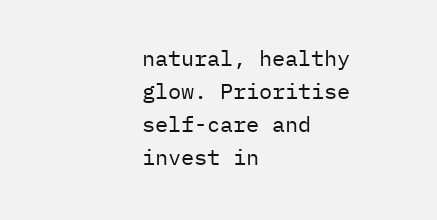natural, healthy glow. Prioritise self-care and invest in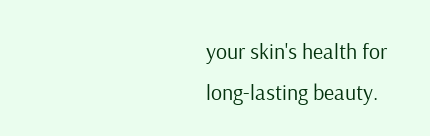your skin's health for long-lasting beauty.